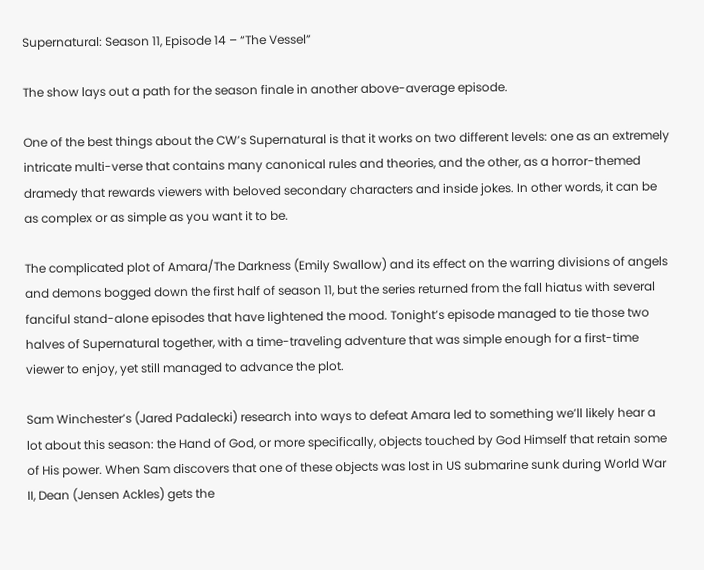Supernatural: Season 11, Episode 14 – “The Vessel”

The show lays out a path for the season finale in another above-average episode.

One of the best things about the CW’s Supernatural is that it works on two different levels: one as an extremely intricate multi-verse that contains many canonical rules and theories, and the other, as a horror-themed dramedy that rewards viewers with beloved secondary characters and inside jokes. In other words, it can be as complex or as simple as you want it to be.

The complicated plot of Amara/The Darkness (Emily Swallow) and its effect on the warring divisions of angels and demons bogged down the first half of season 11, but the series returned from the fall hiatus with several fanciful stand-alone episodes that have lightened the mood. Tonight’s episode managed to tie those two halves of Supernatural together, with a time-traveling adventure that was simple enough for a first-time viewer to enjoy, yet still managed to advance the plot.

Sam Winchester’s (Jared Padalecki) research into ways to defeat Amara led to something we’ll likely hear a lot about this season: the Hand of God, or more specifically, objects touched by God Himself that retain some of His power. When Sam discovers that one of these objects was lost in US submarine sunk during World War II, Dean (Jensen Ackles) gets the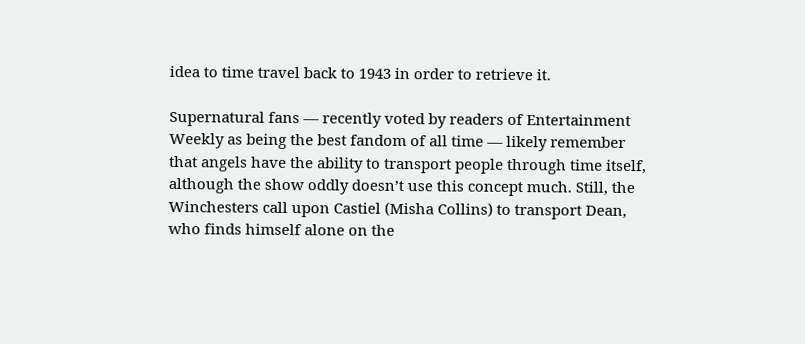idea to time travel back to 1943 in order to retrieve it.

Supernatural fans — recently voted by readers of Entertainment Weekly as being the best fandom of all time — likely remember that angels have the ability to transport people through time itself, although the show oddly doesn’t use this concept much. Still, the Winchesters call upon Castiel (Misha Collins) to transport Dean, who finds himself alone on the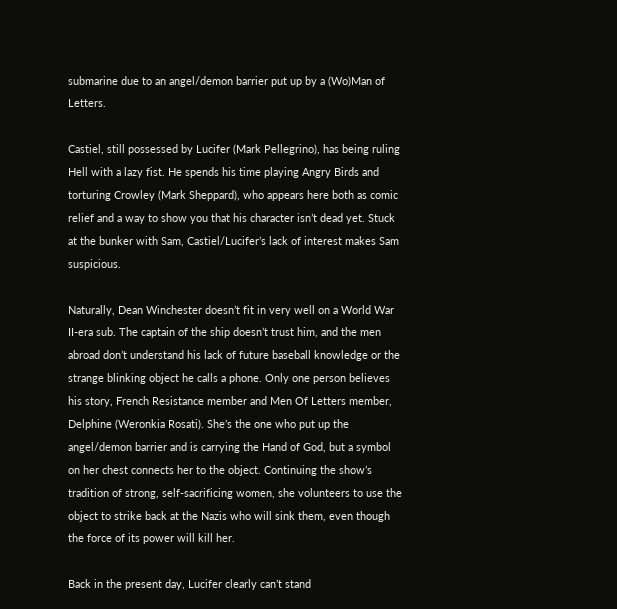submarine due to an angel/demon barrier put up by a (Wo)Man of Letters.

Castiel, still possessed by Lucifer (Mark Pellegrino), has being ruling Hell with a lazy fist. He spends his time playing Angry Birds and torturing Crowley (Mark Sheppard), who appears here both as comic relief and a way to show you that his character isn’t dead yet. Stuck at the bunker with Sam, Castiel/Lucifer’s lack of interest makes Sam suspicious.

Naturally, Dean Winchester doesn’t fit in very well on a World War II-era sub. The captain of the ship doesn’t trust him, and the men abroad don’t understand his lack of future baseball knowledge or the strange blinking object he calls a phone. Only one person believes his story, French Resistance member and Men Of Letters member, Delphine (Weronkia Rosati). She’s the one who put up the angel/demon barrier and is carrying the Hand of God, but a symbol on her chest connects her to the object. Continuing the show’s tradition of strong, self-sacrificing women, she volunteers to use the object to strike back at the Nazis who will sink them, even though the force of its power will kill her.

Back in the present day, Lucifer clearly can’t stand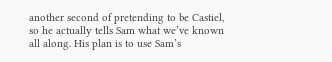another second of pretending to be Castiel, so he actually tells Sam what we’ve known all along. His plan is to use Sam’s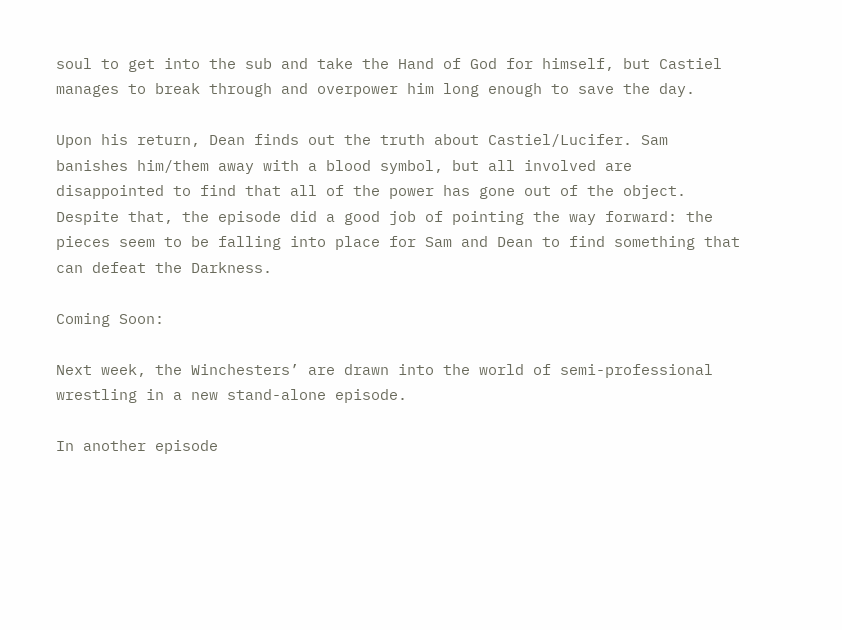soul to get into the sub and take the Hand of God for himself, but Castiel manages to break through and overpower him long enough to save the day.

Upon his return, Dean finds out the truth about Castiel/Lucifer. Sam banishes him/them away with a blood symbol, but all involved are disappointed to find that all of the power has gone out of the object. Despite that, the episode did a good job of pointing the way forward: the pieces seem to be falling into place for Sam and Dean to find something that can defeat the Darkness.

Coming Soon:

Next week, the Winchesters’ are drawn into the world of semi-professional wrestling in a new stand-alone episode.

In another episode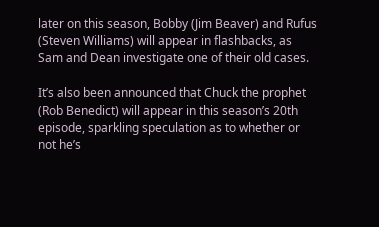later on this season, Bobby (Jim Beaver) and Rufus (Steven Williams) will appear in flashbacks, as Sam and Dean investigate one of their old cases.

It’s also been announced that Chuck the prophet (Rob Benedict) will appear in this season’s 20th episode, sparkling speculation as to whether or not he’s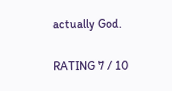actually God.

RATING 7 / 10